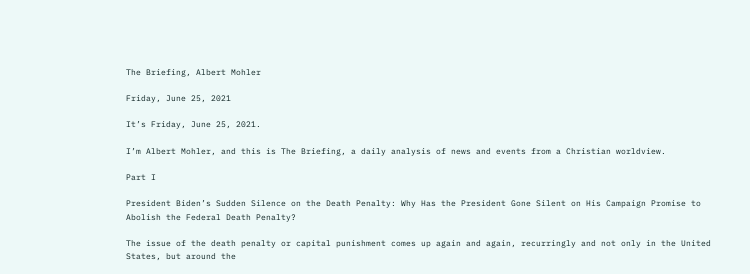The Briefing, Albert Mohler

Friday, June 25, 2021

It’s Friday, June 25, 2021.

I’m Albert Mohler, and this is The Briefing, a daily analysis of news and events from a Christian worldview.

Part I

President Biden’s Sudden Silence on the Death Penalty: Why Has the President Gone Silent on His Campaign Promise to Abolish the Federal Death Penalty?

The issue of the death penalty or capital punishment comes up again and again, recurringly and not only in the United States, but around the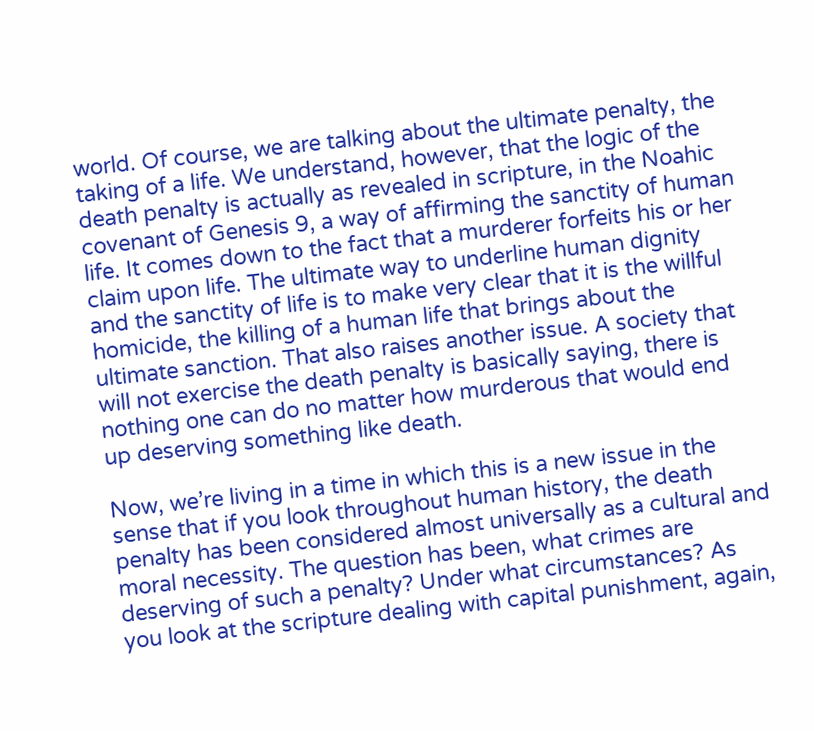world. Of course, we are talking about the ultimate penalty, the taking of a life. We understand, however, that the logic of the death penalty is actually as revealed in scripture, in the Noahic covenant of Genesis 9, a way of affirming the sanctity of human life. It comes down to the fact that a murderer forfeits his or her claim upon life. The ultimate way to underline human dignity and the sanctity of life is to make very clear that it is the willful homicide, the killing of a human life that brings about the ultimate sanction. That also raises another issue. A society that will not exercise the death penalty is basically saying, there is nothing one can do no matter how murderous that would end up deserving something like death.

Now, we’re living in a time in which this is a new issue in the sense that if you look throughout human history, the death penalty has been considered almost universally as a cultural and moral necessity. The question has been, what crimes are deserving of such a penalty? Under what circumstances? As you look at the scripture dealing with capital punishment, again,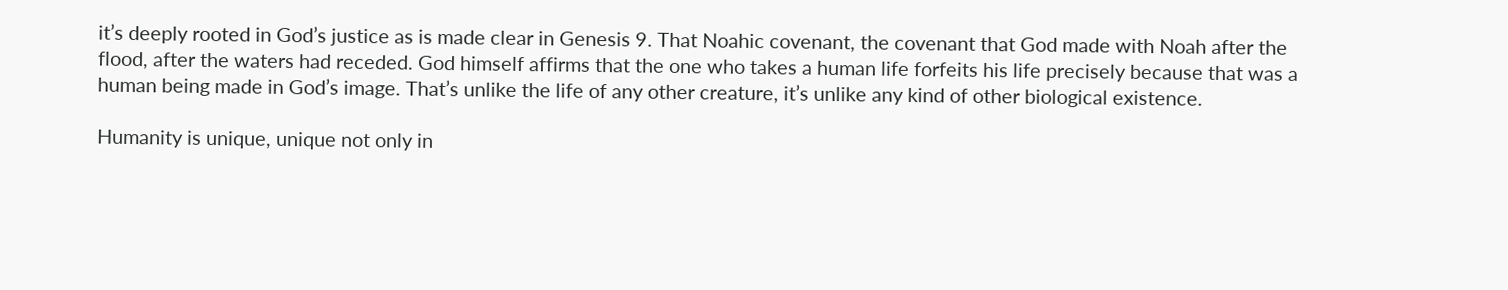it’s deeply rooted in God’s justice as is made clear in Genesis 9. That Noahic covenant, the covenant that God made with Noah after the flood, after the waters had receded. God himself affirms that the one who takes a human life forfeits his life precisely because that was a human being made in God’s image. That’s unlike the life of any other creature, it’s unlike any kind of other biological existence.

Humanity is unique, unique not only in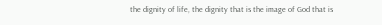the dignity of life, the dignity that is the image of God that is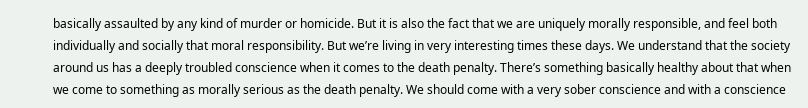basically assaulted by any kind of murder or homicide. But it is also the fact that we are uniquely morally responsible, and feel both individually and socially that moral responsibility. But we’re living in very interesting times these days. We understand that the society around us has a deeply troubled conscience when it comes to the death penalty. There’s something basically healthy about that when we come to something as morally serious as the death penalty. We should come with a very sober conscience and with a conscience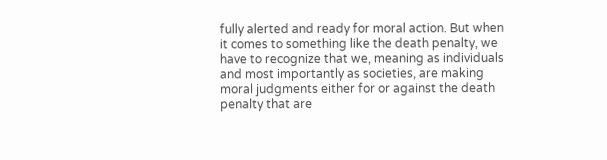fully alerted and ready for moral action. But when it comes to something like the death penalty, we have to recognize that we, meaning as individuals and most importantly as societies, are making moral judgments either for or against the death penalty that are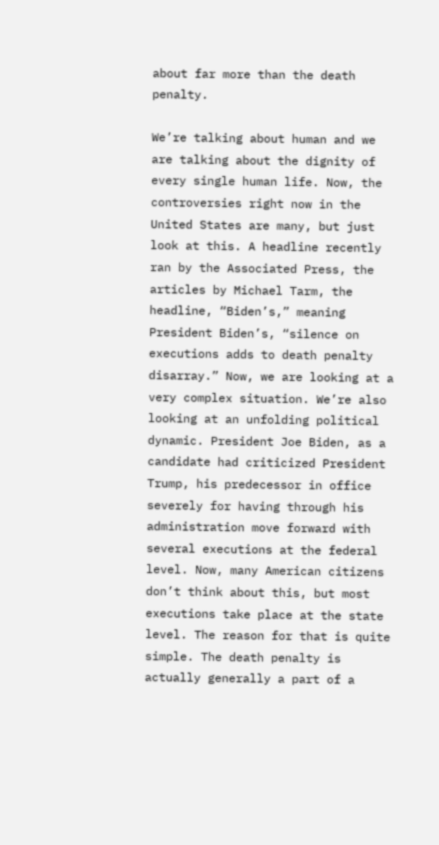about far more than the death penalty.

We’re talking about human and we are talking about the dignity of every single human life. Now, the controversies right now in the United States are many, but just look at this. A headline recently ran by the Associated Press, the articles by Michael Tarm, the headline, “Biden’s,” meaning President Biden’s, “silence on executions adds to death penalty disarray.” Now, we are looking at a very complex situation. We’re also looking at an unfolding political dynamic. President Joe Biden, as a candidate had criticized President Trump, his predecessor in office severely for having through his administration move forward with several executions at the federal level. Now, many American citizens don’t think about this, but most executions take place at the state level. The reason for that is quite simple. The death penalty is actually generally a part of a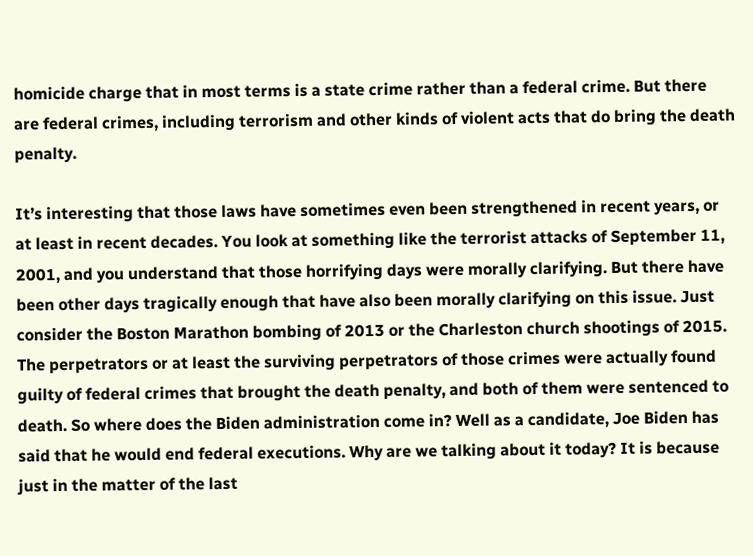homicide charge that in most terms is a state crime rather than a federal crime. But there are federal crimes, including terrorism and other kinds of violent acts that do bring the death penalty.

It’s interesting that those laws have sometimes even been strengthened in recent years, or at least in recent decades. You look at something like the terrorist attacks of September 11, 2001, and you understand that those horrifying days were morally clarifying. But there have been other days tragically enough that have also been morally clarifying on this issue. Just consider the Boston Marathon bombing of 2013 or the Charleston church shootings of 2015. The perpetrators or at least the surviving perpetrators of those crimes were actually found guilty of federal crimes that brought the death penalty, and both of them were sentenced to death. So where does the Biden administration come in? Well as a candidate, Joe Biden has said that he would end federal executions. Why are we talking about it today? It is because just in the matter of the last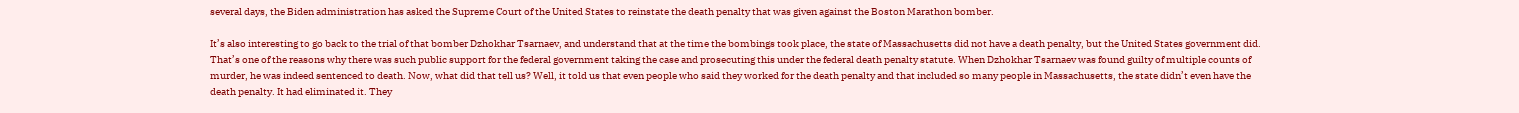several days, the Biden administration has asked the Supreme Court of the United States to reinstate the death penalty that was given against the Boston Marathon bomber.

It’s also interesting to go back to the trial of that bomber Dzhokhar Tsarnaev, and understand that at the time the bombings took place, the state of Massachusetts did not have a death penalty, but the United States government did. That’s one of the reasons why there was such public support for the federal government taking the case and prosecuting this under the federal death penalty statute. When Dzhokhar Tsarnaev was found guilty of multiple counts of murder, he was indeed sentenced to death. Now, what did that tell us? Well, it told us that even people who said they worked for the death penalty and that included so many people in Massachusetts, the state didn’t even have the death penalty. It had eliminated it. They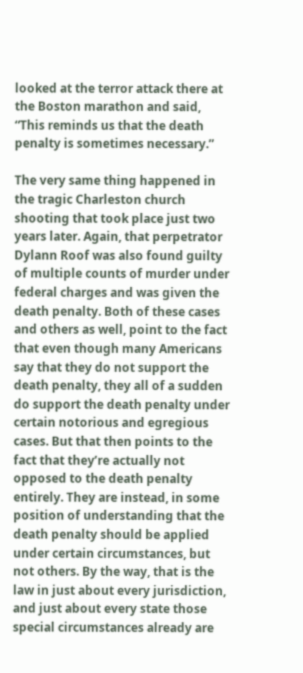looked at the terror attack there at the Boston marathon and said, “This reminds us that the death penalty is sometimes necessary.”

The very same thing happened in the tragic Charleston church shooting that took place just two years later. Again, that perpetrator Dylann Roof was also found guilty of multiple counts of murder under federal charges and was given the death penalty. Both of these cases and others as well, point to the fact that even though many Americans say that they do not support the death penalty, they all of a sudden do support the death penalty under certain notorious and egregious cases. But that then points to the fact that they’re actually not opposed to the death penalty entirely. They are instead, in some position of understanding that the death penalty should be applied under certain circumstances, but not others. By the way, that is the law in just about every jurisdiction, and just about every state those special circumstances already are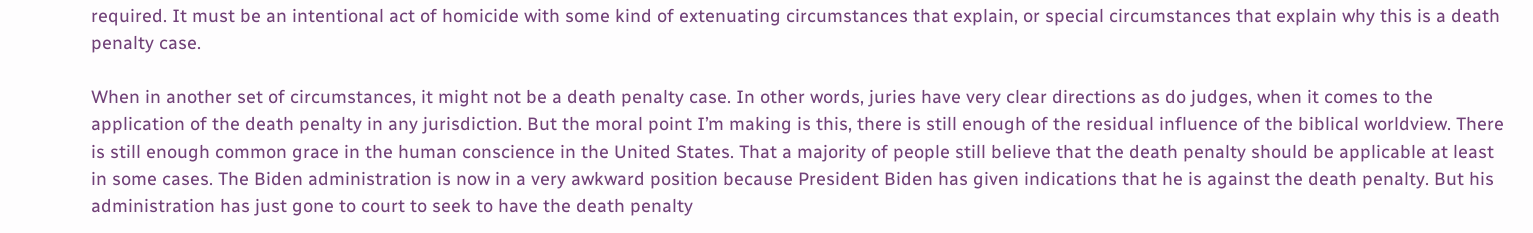required. It must be an intentional act of homicide with some kind of extenuating circumstances that explain, or special circumstances that explain why this is a death penalty case.

When in another set of circumstances, it might not be a death penalty case. In other words, juries have very clear directions as do judges, when it comes to the application of the death penalty in any jurisdiction. But the moral point I’m making is this, there is still enough of the residual influence of the biblical worldview. There is still enough common grace in the human conscience in the United States. That a majority of people still believe that the death penalty should be applicable at least in some cases. The Biden administration is now in a very awkward position because President Biden has given indications that he is against the death penalty. But his administration has just gone to court to seek to have the death penalty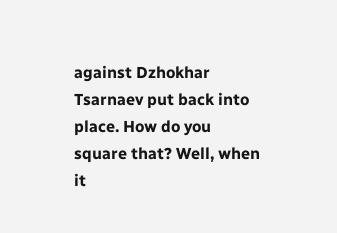against Dzhokhar Tsarnaev put back into place. How do you square that? Well, when it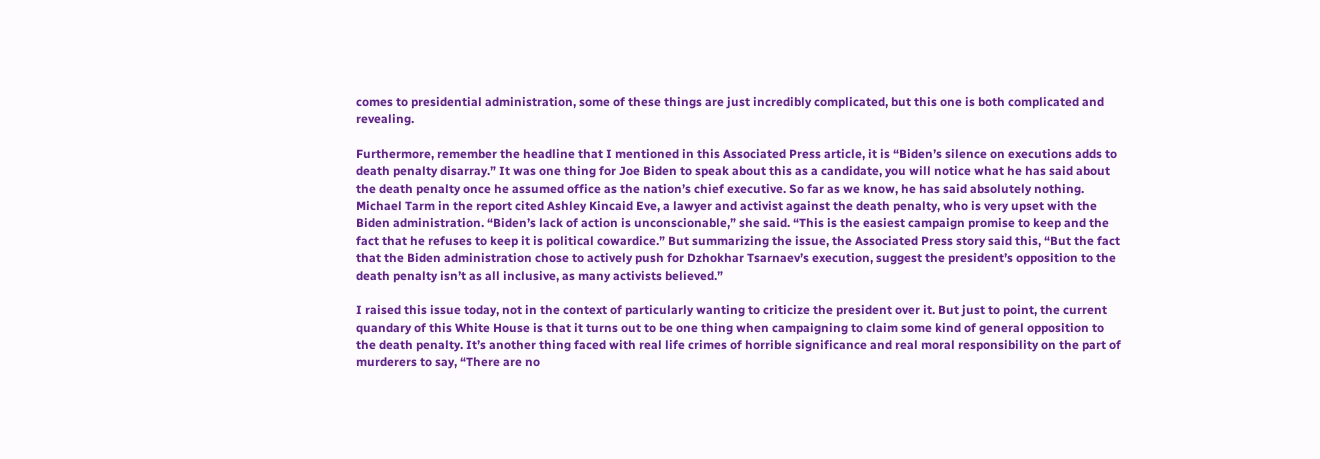comes to presidential administration, some of these things are just incredibly complicated, but this one is both complicated and revealing.

Furthermore, remember the headline that I mentioned in this Associated Press article, it is “Biden’s silence on executions adds to death penalty disarray.” It was one thing for Joe Biden to speak about this as a candidate, you will notice what he has said about the death penalty once he assumed office as the nation’s chief executive. So far as we know, he has said absolutely nothing. Michael Tarm in the report cited Ashley Kincaid Eve, a lawyer and activist against the death penalty, who is very upset with the Biden administration. “Biden’s lack of action is unconscionable,” she said. “This is the easiest campaign promise to keep and the fact that he refuses to keep it is political cowardice.” But summarizing the issue, the Associated Press story said this, “But the fact that the Biden administration chose to actively push for Dzhokhar Tsarnaev’s execution, suggest the president’s opposition to the death penalty isn’t as all inclusive, as many activists believed.”

I raised this issue today, not in the context of particularly wanting to criticize the president over it. But just to point, the current quandary of this White House is that it turns out to be one thing when campaigning to claim some kind of general opposition to the death penalty. It’s another thing faced with real life crimes of horrible significance and real moral responsibility on the part of murderers to say, “There are no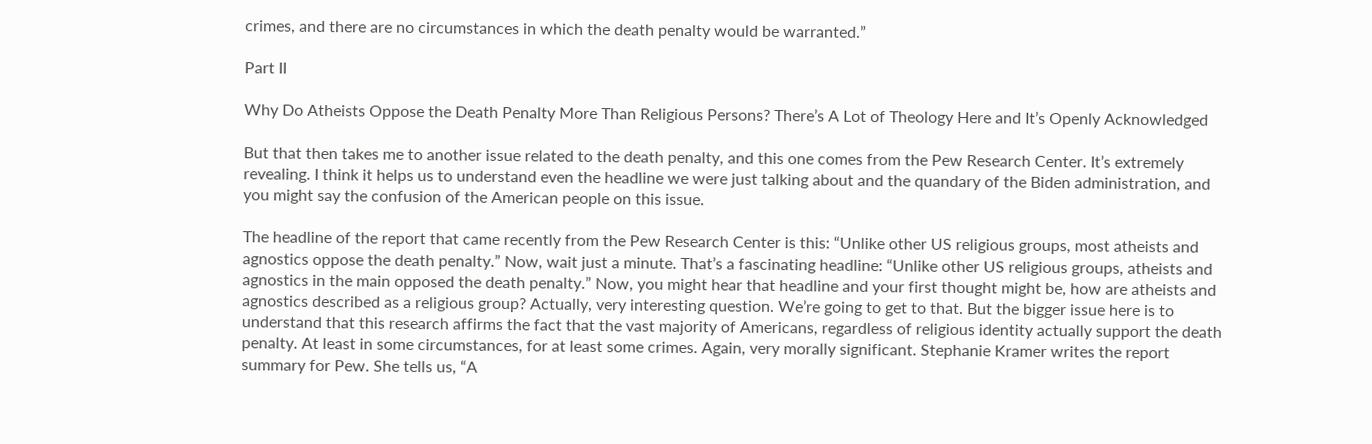crimes, and there are no circumstances in which the death penalty would be warranted.”

Part II

Why Do Atheists Oppose the Death Penalty More Than Religious Persons? There’s A Lot of Theology Here and It’s Openly Acknowledged

But that then takes me to another issue related to the death penalty, and this one comes from the Pew Research Center. It’s extremely revealing. I think it helps us to understand even the headline we were just talking about and the quandary of the Biden administration, and you might say the confusion of the American people on this issue.

The headline of the report that came recently from the Pew Research Center is this: “Unlike other US religious groups, most atheists and agnostics oppose the death penalty.” Now, wait just a minute. That’s a fascinating headline: “Unlike other US religious groups, atheists and agnostics in the main opposed the death penalty.” Now, you might hear that headline and your first thought might be, how are atheists and agnostics described as a religious group? Actually, very interesting question. We’re going to get to that. But the bigger issue here is to understand that this research affirms the fact that the vast majority of Americans, regardless of religious identity actually support the death penalty. At least in some circumstances, for at least some crimes. Again, very morally significant. Stephanie Kramer writes the report summary for Pew. She tells us, “A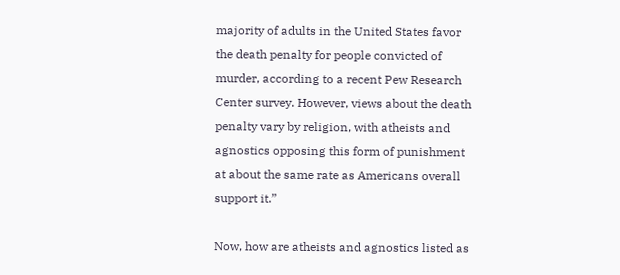majority of adults in the United States favor the death penalty for people convicted of murder, according to a recent Pew Research Center survey. However, views about the death penalty vary by religion, with atheists and agnostics opposing this form of punishment at about the same rate as Americans overall support it.”

Now, how are atheists and agnostics listed as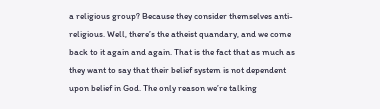a religious group? Because they consider themselves anti-religious. Well, there’s the atheist quandary, and we come back to it again and again. That is the fact that as much as they want to say that their belief system is not dependent upon belief in God. The only reason we’re talking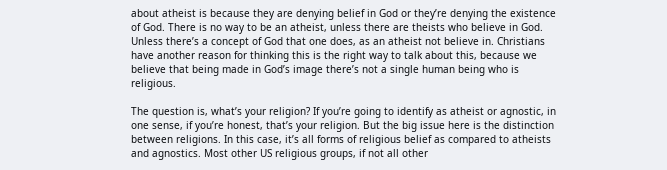about atheist is because they are denying belief in God or they’re denying the existence of God. There is no way to be an atheist, unless there are theists who believe in God. Unless there’s a concept of God that one does, as an atheist not believe in. Christians have another reason for thinking this is the right way to talk about this, because we believe that being made in God’s image there’s not a single human being who is religious.

The question is, what’s your religion? If you’re going to identify as atheist or agnostic, in one sense, if you’re honest, that’s your religion. But the big issue here is the distinction between religions. In this case, it’s all forms of religious belief as compared to atheists and agnostics. Most other US religious groups, if not all other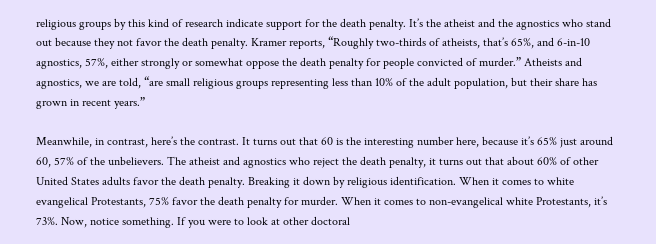religious groups by this kind of research indicate support for the death penalty. It’s the atheist and the agnostics who stand out because they not favor the death penalty. Kramer reports, “Roughly two-thirds of atheists, that’s 65%, and 6-in-10 agnostics, 57%, either strongly or somewhat oppose the death penalty for people convicted of murder.” Atheists and agnostics, we are told, “are small religious groups representing less than 10% of the adult population, but their share has grown in recent years.”

Meanwhile, in contrast, here’s the contrast. It turns out that 60 is the interesting number here, because it’s 65% just around 60, 57% of the unbelievers. The atheist and agnostics who reject the death penalty, it turns out that about 60% of other United States adults favor the death penalty. Breaking it down by religious identification. When it comes to white evangelical Protestants, 75% favor the death penalty for murder. When it comes to non-evangelical white Protestants, it’s 73%. Now, notice something. If you were to look at other doctoral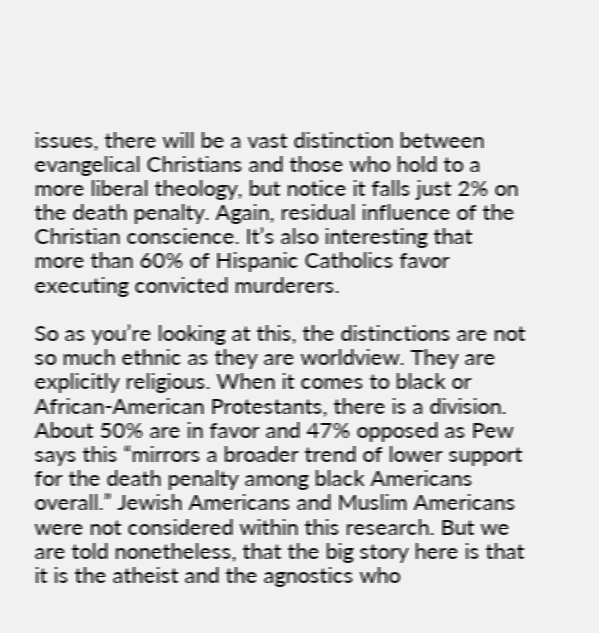issues, there will be a vast distinction between evangelical Christians and those who hold to a more liberal theology, but notice it falls just 2% on the death penalty. Again, residual influence of the Christian conscience. It’s also interesting that more than 60% of Hispanic Catholics favor executing convicted murderers.

So as you’re looking at this, the distinctions are not so much ethnic as they are worldview. They are explicitly religious. When it comes to black or African-American Protestants, there is a division. About 50% are in favor and 47% opposed as Pew says this “mirrors a broader trend of lower support for the death penalty among black Americans overall.” Jewish Americans and Muslim Americans were not considered within this research. But we are told nonetheless, that the big story here is that it is the atheist and the agnostics who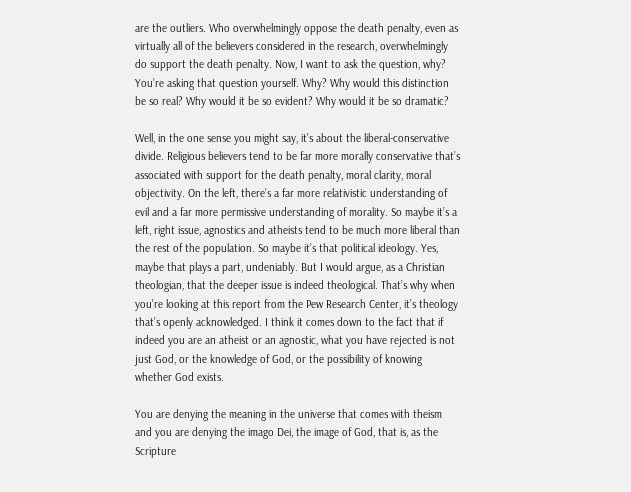are the outliers. Who overwhelmingly oppose the death penalty, even as virtually all of the believers considered in the research, overwhelmingly do support the death penalty. Now, I want to ask the question, why? You’re asking that question yourself. Why? Why would this distinction be so real? Why would it be so evident? Why would it be so dramatic?

Well, in the one sense you might say, it’s about the liberal-conservative divide. Religious believers tend to be far more morally conservative that’s associated with support for the death penalty, moral clarity, moral objectivity. On the left, there’s a far more relativistic understanding of evil and a far more permissive understanding of morality. So maybe it’s a left, right issue, agnostics and atheists tend to be much more liberal than the rest of the population. So maybe it’s that political ideology. Yes, maybe that plays a part, undeniably. But I would argue, as a Christian theologian, that the deeper issue is indeed theological. That’s why when you’re looking at this report from the Pew Research Center, it’s theology that’s openly acknowledged. I think it comes down to the fact that if indeed you are an atheist or an agnostic, what you have rejected is not just God, or the knowledge of God, or the possibility of knowing whether God exists.

You are denying the meaning in the universe that comes with theism and you are denying the imago Dei, the image of God, that is, as the Scripture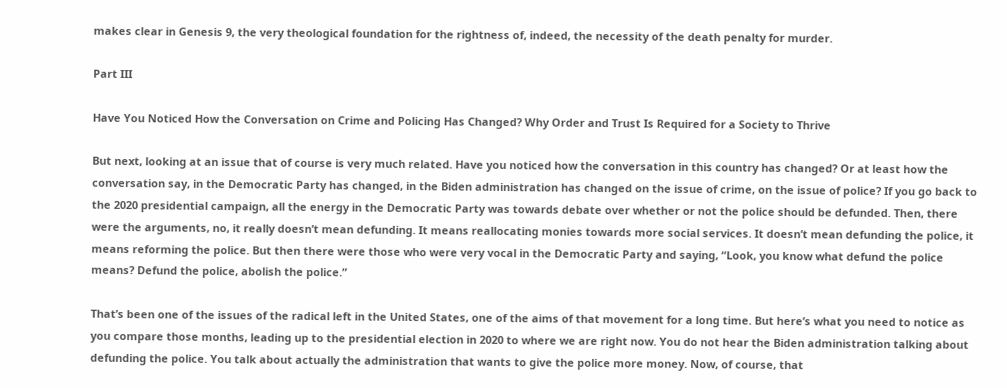makes clear in Genesis 9, the very theological foundation for the rightness of, indeed, the necessity of the death penalty for murder.

Part III

Have You Noticed How the Conversation on Crime and Policing Has Changed? Why Order and Trust Is Required for a Society to Thrive

But next, looking at an issue that of course is very much related. Have you noticed how the conversation in this country has changed? Or at least how the conversation say, in the Democratic Party has changed, in the Biden administration has changed on the issue of crime, on the issue of police? If you go back to the 2020 presidential campaign, all the energy in the Democratic Party was towards debate over whether or not the police should be defunded. Then, there were the arguments, no, it really doesn’t mean defunding. It means reallocating monies towards more social services. It doesn’t mean defunding the police, it means reforming the police. But then there were those who were very vocal in the Democratic Party and saying, “Look, you know what defund the police means? Defund the police, abolish the police.”

That’s been one of the issues of the radical left in the United States, one of the aims of that movement for a long time. But here’s what you need to notice as you compare those months, leading up to the presidential election in 2020 to where we are right now. You do not hear the Biden administration talking about defunding the police. You talk about actually the administration that wants to give the police more money. Now, of course, that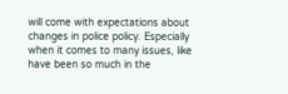will come with expectations about changes in police policy. Especially when it comes to many issues, like have been so much in the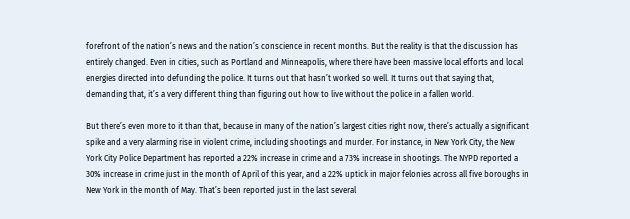forefront of the nation’s news and the nation’s conscience in recent months. But the reality is that the discussion has entirely changed. Even in cities, such as Portland and Minneapolis, where there have been massive local efforts and local energies directed into defunding the police. It turns out that hasn’t worked so well. It turns out that saying that, demanding that, it’s a very different thing than figuring out how to live without the police in a fallen world.

But there’s even more to it than that, because in many of the nation’s largest cities right now, there’s actually a significant spike and a very alarming rise in violent crime, including shootings and murder. For instance, in New York City, the New York City Police Department has reported a 22% increase in crime and a 73% increase in shootings. The NYPD reported a 30% increase in crime just in the month of April of this year, and a 22% uptick in major felonies across all five boroughs in New York in the month of May. That’s been reported just in the last several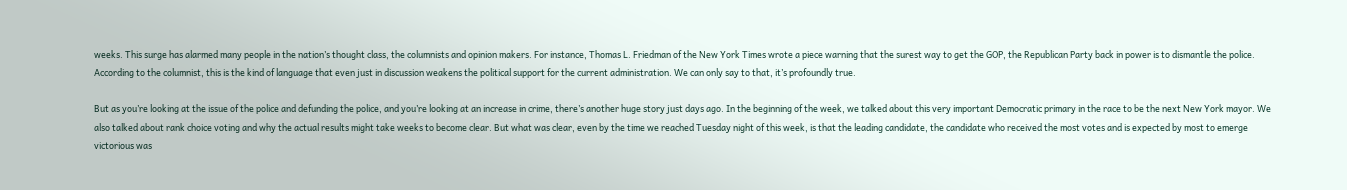weeks. This surge has alarmed many people in the nation’s thought class, the columnists and opinion makers. For instance, Thomas L. Friedman of the New York Times wrote a piece warning that the surest way to get the GOP, the Republican Party back in power is to dismantle the police. According to the columnist, this is the kind of language that even just in discussion weakens the political support for the current administration. We can only say to that, it’s profoundly true.

But as you’re looking at the issue of the police and defunding the police, and you’re looking at an increase in crime, there’s another huge story just days ago. In the beginning of the week, we talked about this very important Democratic primary in the race to be the next New York mayor. We also talked about rank choice voting and why the actual results might take weeks to become clear. But what was clear, even by the time we reached Tuesday night of this week, is that the leading candidate, the candidate who received the most votes and is expected by most to emerge victorious was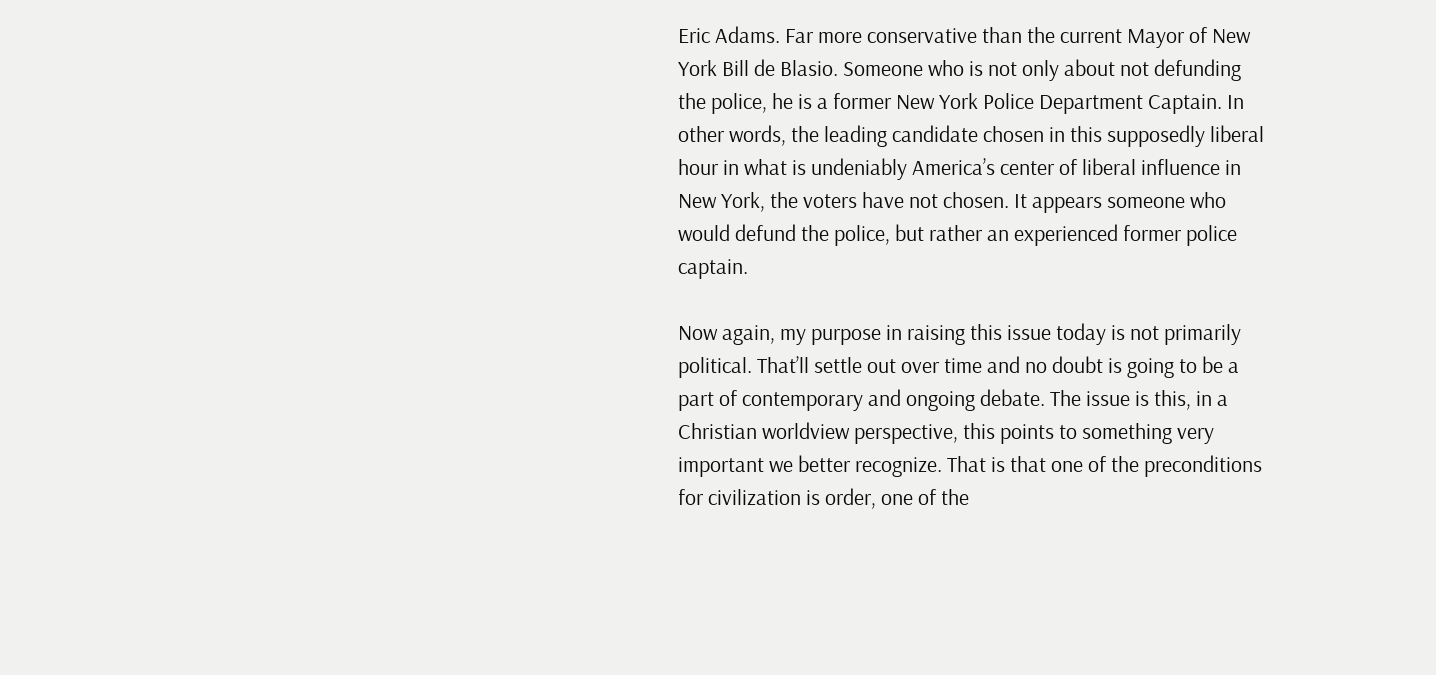Eric Adams. Far more conservative than the current Mayor of New York Bill de Blasio. Someone who is not only about not defunding the police, he is a former New York Police Department Captain. In other words, the leading candidate chosen in this supposedly liberal hour in what is undeniably America’s center of liberal influence in New York, the voters have not chosen. It appears someone who would defund the police, but rather an experienced former police captain.

Now again, my purpose in raising this issue today is not primarily political. That’ll settle out over time and no doubt is going to be a part of contemporary and ongoing debate. The issue is this, in a Christian worldview perspective, this points to something very important we better recognize. That is that one of the preconditions for civilization is order, one of the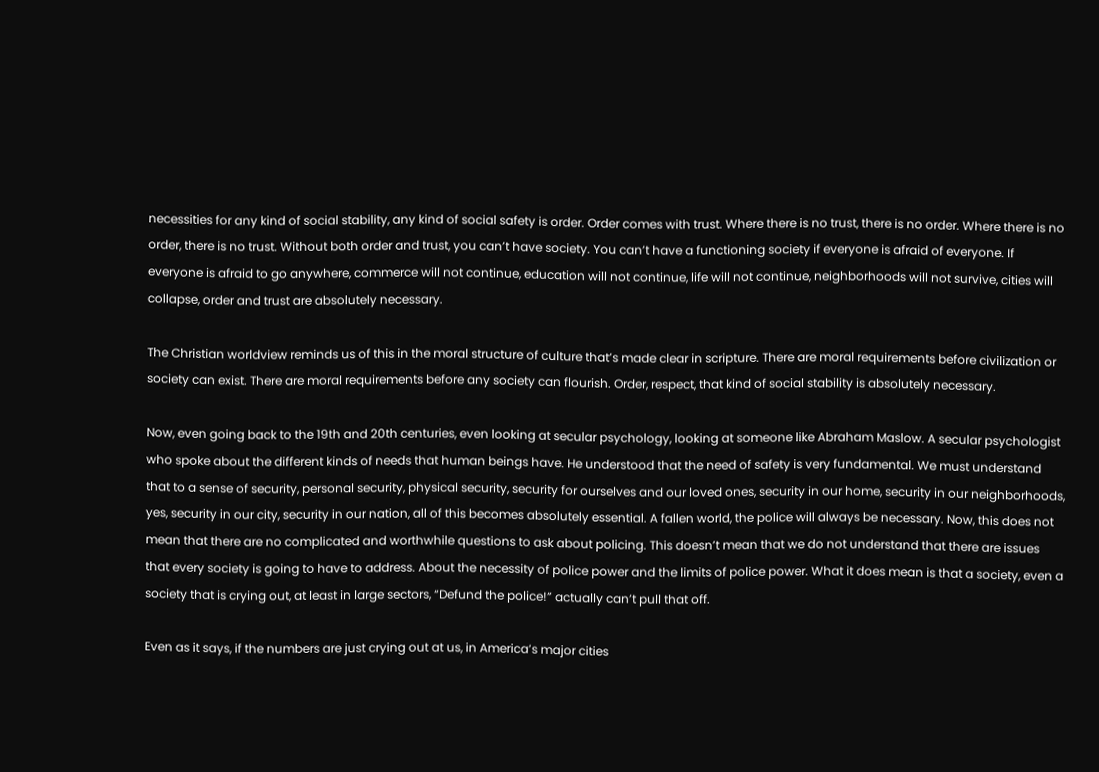necessities for any kind of social stability, any kind of social safety is order. Order comes with trust. Where there is no trust, there is no order. Where there is no order, there is no trust. Without both order and trust, you can’t have society. You can’t have a functioning society if everyone is afraid of everyone. If everyone is afraid to go anywhere, commerce will not continue, education will not continue, life will not continue, neighborhoods will not survive, cities will collapse, order and trust are absolutely necessary.

The Christian worldview reminds us of this in the moral structure of culture that’s made clear in scripture. There are moral requirements before civilization or society can exist. There are moral requirements before any society can flourish. Order, respect, that kind of social stability is absolutely necessary.

Now, even going back to the 19th and 20th centuries, even looking at secular psychology, looking at someone like Abraham Maslow. A secular psychologist who spoke about the different kinds of needs that human beings have. He understood that the need of safety is very fundamental. We must understand that to a sense of security, personal security, physical security, security for ourselves and our loved ones, security in our home, security in our neighborhoods, yes, security in our city, security in our nation, all of this becomes absolutely essential. A fallen world, the police will always be necessary. Now, this does not mean that there are no complicated and worthwhile questions to ask about policing. This doesn’t mean that we do not understand that there are issues that every society is going to have to address. About the necessity of police power and the limits of police power. What it does mean is that a society, even a society that is crying out, at least in large sectors, “Defund the police!” actually can’t pull that off.

Even as it says, if the numbers are just crying out at us, in America’s major cities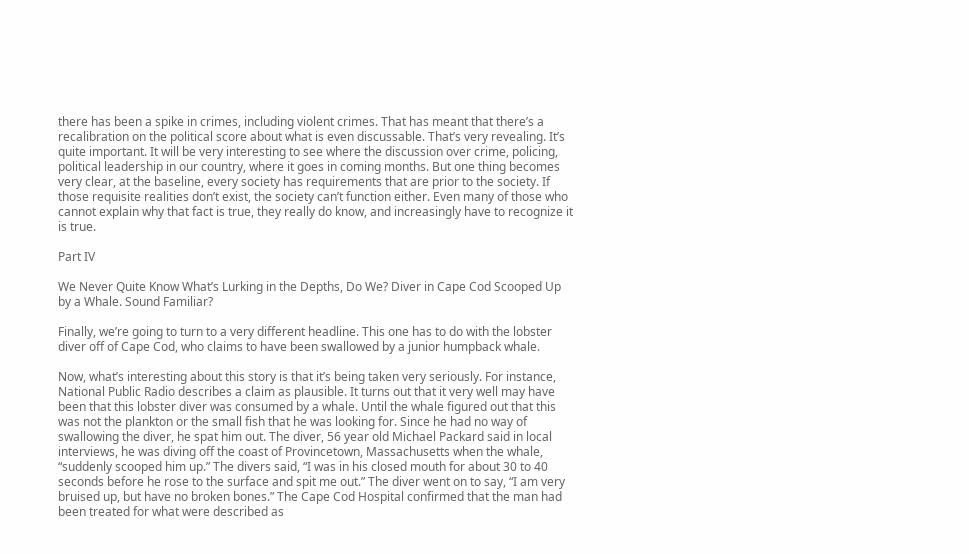there has been a spike in crimes, including violent crimes. That has meant that there’s a recalibration on the political score about what is even discussable. That’s very revealing. It’s quite important. It will be very interesting to see where the discussion over crime, policing, political leadership in our country, where it goes in coming months. But one thing becomes very clear, at the baseline, every society has requirements that are prior to the society. If those requisite realities don’t exist, the society can’t function either. Even many of those who cannot explain why that fact is true, they really do know, and increasingly have to recognize it is true.

Part IV

We Never Quite Know What’s Lurking in the Depths, Do We? Diver in Cape Cod Scooped Up by a Whale. Sound Familiar?

Finally, we’re going to turn to a very different headline. This one has to do with the lobster diver off of Cape Cod, who claims to have been swallowed by a junior humpback whale.

Now, what’s interesting about this story is that it’s being taken very seriously. For instance, National Public Radio describes a claim as plausible. It turns out that it very well may have been that this lobster diver was consumed by a whale. Until the whale figured out that this was not the plankton or the small fish that he was looking for. Since he had no way of swallowing the diver, he spat him out. The diver, 56 year old Michael Packard said in local interviews, he was diving off the coast of Provincetown, Massachusetts when the whale, “suddenly scooped him up.” The divers said, “I was in his closed mouth for about 30 to 40 seconds before he rose to the surface and spit me out.” The diver went on to say, “I am very bruised up, but have no broken bones.” The Cape Cod Hospital confirmed that the man had been treated for what were described as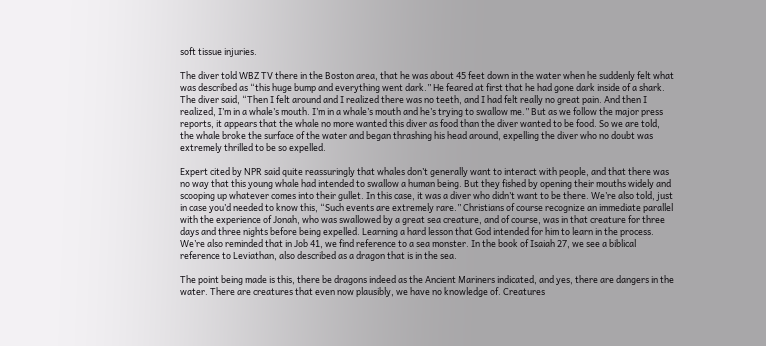soft tissue injuries.

The diver told WBZ TV there in the Boston area, that he was about 45 feet down in the water when he suddenly felt what was described as “this huge bump and everything went dark.” He feared at first that he had gone dark inside of a shark. The diver said, “Then I felt around and I realized there was no teeth, and I had felt really no great pain. And then I realized, I’m in a whale’s mouth. I’m in a whale’s mouth and he’s trying to swallow me.” But as we follow the major press reports, it appears that the whale no more wanted this diver as food than the diver wanted to be food. So we are told, the whale broke the surface of the water and began thrashing his head around, expelling the diver who no doubt was extremely thrilled to be so expelled.

Expert cited by NPR said quite reassuringly that whales don’t generally want to interact with people, and that there was no way that this young whale had intended to swallow a human being. But they fished by opening their mouths widely and scooping up whatever comes into their gullet. In this case, it was a diver who didn’t want to be there. We’re also told, just in case you’d needed to know this, “Such events are extremely rare.” Christians of course recognize an immediate parallel with the experience of Jonah, who was swallowed by a great sea creature, and of course, was in that creature for three days and three nights before being expelled. Learning a hard lesson that God intended for him to learn in the process. We’re also reminded that in Job 41, we find reference to a sea monster. In the book of Isaiah 27, we see a biblical reference to Leviathan, also described as a dragon that is in the sea.

The point being made is this, there be dragons indeed as the Ancient Mariners indicated, and yes, there are dangers in the water. There are creatures that even now plausibly, we have no knowledge of. Creatures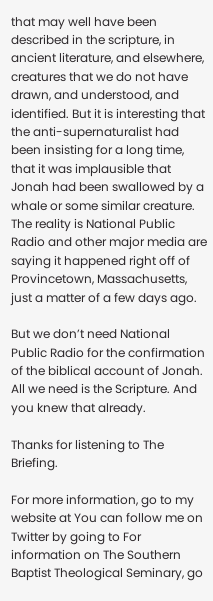that may well have been described in the scripture, in ancient literature, and elsewhere, creatures that we do not have drawn, and understood, and identified. But it is interesting that the anti-supernaturalist had been insisting for a long time, that it was implausible that Jonah had been swallowed by a whale or some similar creature. The reality is National Public Radio and other major media are saying it happened right off of Provincetown, Massachusetts, just a matter of a few days ago.

But we don’t need National Public Radio for the confirmation of the biblical account of Jonah. All we need is the Scripture. And you knew that already.

Thanks for listening to The Briefing.

For more information, go to my website at You can follow me on Twitter by going to For information on The Southern Baptist Theological Seminary, go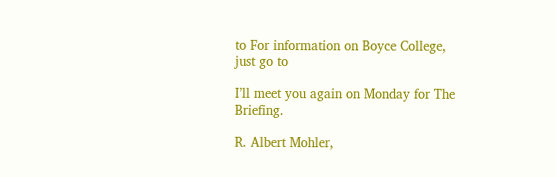to For information on Boyce College, just go to

I’ll meet you again on Monday for The Briefing.

R. Albert Mohler,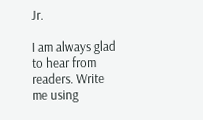Jr.

I am always glad to hear from readers. Write me using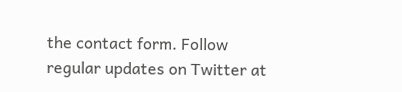the contact form. Follow regular updates on Twitter at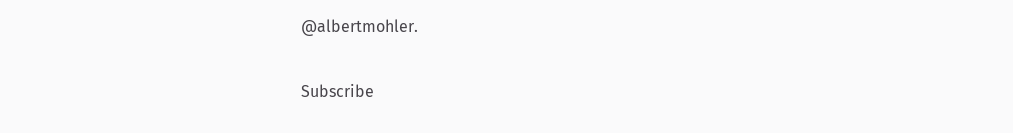@albertmohler.

Subscribe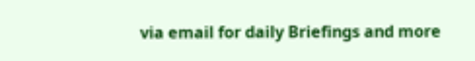via email for daily Briefings and more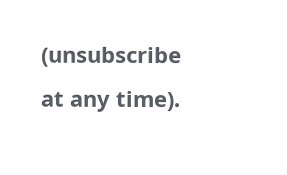(unsubscribe at any time).